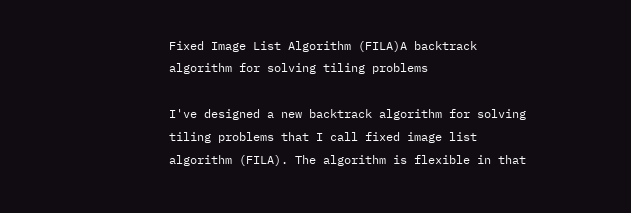Fixed Image List Algorithm (FILA)A backtrack algorithm for solving tiling problems

I've designed a new backtrack algorithm for solving tiling problems that I call fixed image list algorithm (FILA). The algorithm is flexible in that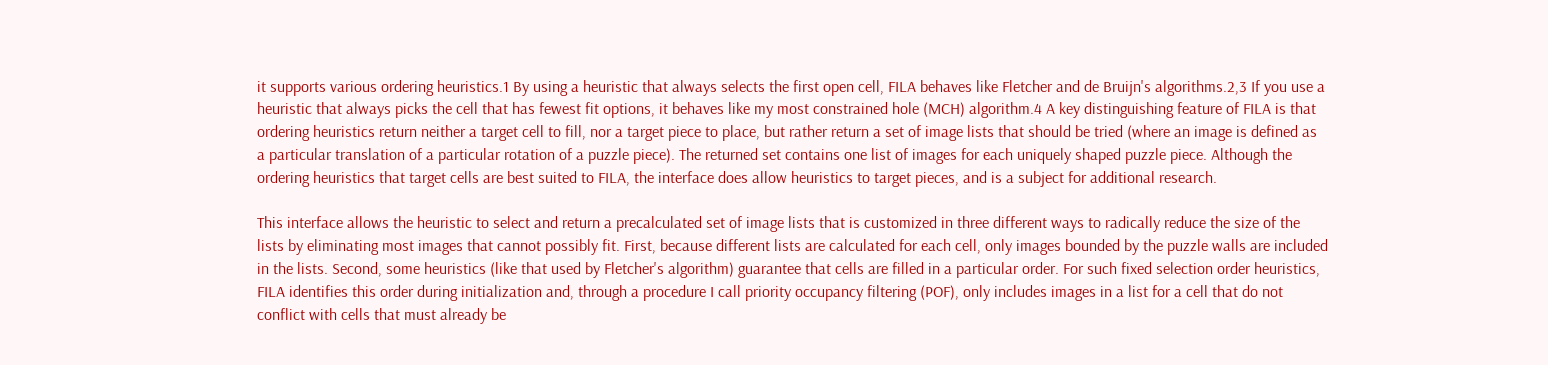it supports various ordering heuristics.1 By using a heuristic that always selects the first open cell, FILA behaves like Fletcher and de Bruijn's algorithms.2,3 If you use a heuristic that always picks the cell that has fewest fit options, it behaves like my most constrained hole (MCH) algorithm.4 A key distinguishing feature of FILA is that ordering heuristics return neither a target cell to fill, nor a target piece to place, but rather return a set of image lists that should be tried (where an image is defined as a particular translation of a particular rotation of a puzzle piece). The returned set contains one list of images for each uniquely shaped puzzle piece. Although the ordering heuristics that target cells are best suited to FILA, the interface does allow heuristics to target pieces, and is a subject for additional research.

This interface allows the heuristic to select and return a precalculated set of image lists that is customized in three different ways to radically reduce the size of the lists by eliminating most images that cannot possibly fit. First, because different lists are calculated for each cell, only images bounded by the puzzle walls are included in the lists. Second, some heuristics (like that used by Fletcher's algorithm) guarantee that cells are filled in a particular order. For such fixed selection order heuristics, FILA identifies this order during initialization and, through a procedure I call priority occupancy filtering (POF), only includes images in a list for a cell that do not conflict with cells that must already be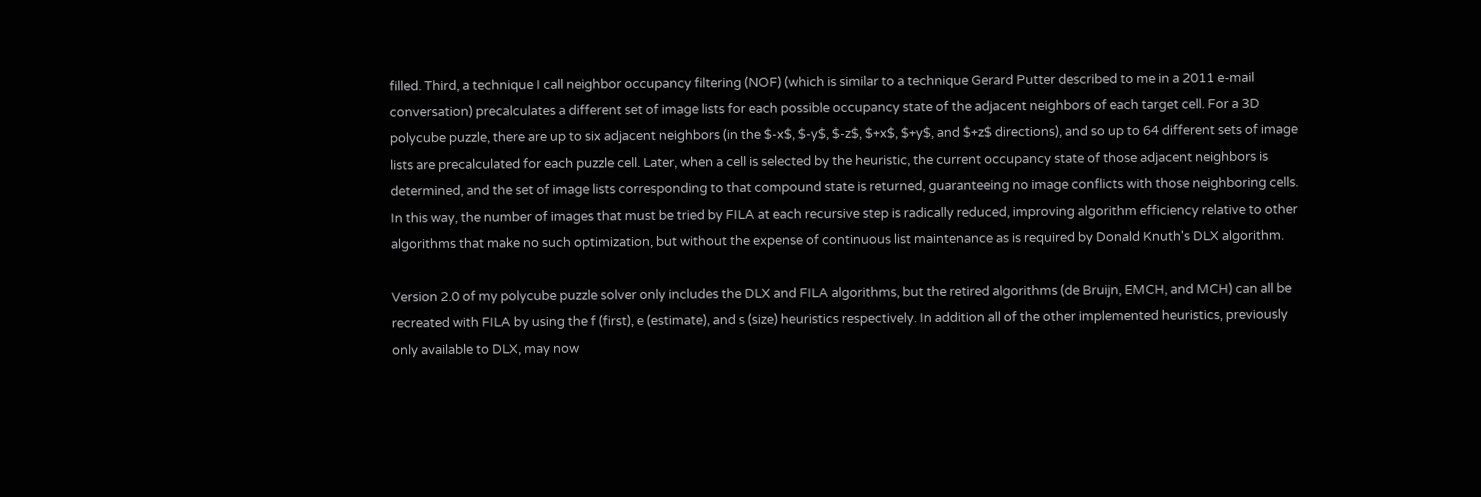filled. Third, a technique I call neighbor occupancy filtering (NOF) (which is similar to a technique Gerard Putter described to me in a 2011 e-mail conversation) precalculates a different set of image lists for each possible occupancy state of the adjacent neighbors of each target cell. For a 3D polycube puzzle, there are up to six adjacent neighbors (in the $-x$, $-y$, $-z$, $+x$, $+y$, and $+z$ directions), and so up to 64 different sets of image lists are precalculated for each puzzle cell. Later, when a cell is selected by the heuristic, the current occupancy state of those adjacent neighbors is determined, and the set of image lists corresponding to that compound state is returned, guaranteeing no image conflicts with those neighboring cells. In this way, the number of images that must be tried by FILA at each recursive step is radically reduced, improving algorithm efficiency relative to other algorithms that make no such optimization, but without the expense of continuous list maintenance as is required by Donald Knuth's DLX algorithm.

Version 2.0 of my polycube puzzle solver only includes the DLX and FILA algorithms, but the retired algorithms (de Bruijn, EMCH, and MCH) can all be recreated with FILA by using the f (first), e (estimate), and s (size) heuristics respectively. In addition all of the other implemented heuristics, previously only available to DLX, may now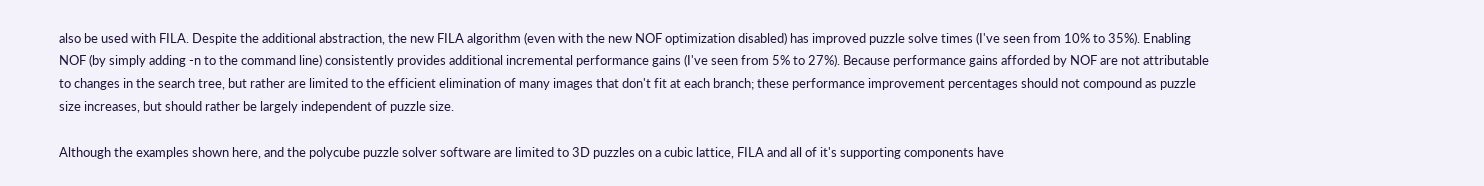also be used with FILA. Despite the additional abstraction, the new FILA algorithm (even with the new NOF optimization disabled) has improved puzzle solve times (I've seen from 10% to 35%). Enabling NOF (by simply adding -n to the command line) consistently provides additional incremental performance gains (I've seen from 5% to 27%). Because performance gains afforded by NOF are not attributable to changes in the search tree, but rather are limited to the efficient elimination of many images that don't fit at each branch; these performance improvement percentages should not compound as puzzle size increases, but should rather be largely independent of puzzle size.

Although the examples shown here, and the polycube puzzle solver software are limited to 3D puzzles on a cubic lattice, FILA and all of it's supporting components have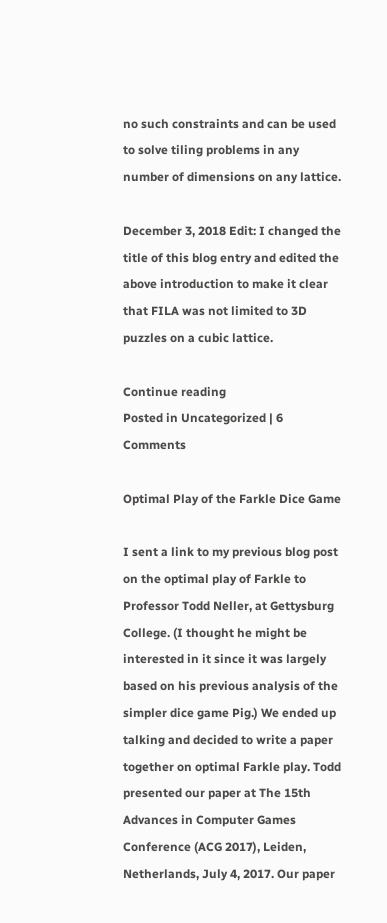no such constraints and can be used to solve tiling problems in any number of dimensions on any lattice.

December 3, 2018 Edit: I changed the title of this blog entry and edited the above introduction to make it clear that FILA was not limited to 3D puzzles on a cubic lattice.

Continue reading
Posted in Uncategorized | 6 Comments

Optimal Play of the Farkle Dice Game

I sent a link to my previous blog post on the optimal play of Farkle to Professor Todd Neller, at Gettysburg College. (I thought he might be interested in it since it was largely based on his previous analysis of the simpler dice game Pig.) We ended up talking and decided to write a paper together on optimal Farkle play. Todd presented our paper at The 15th Advances in Computer Games Conference (ACG 2017), Leiden, Netherlands, July 4, 2017. Our paper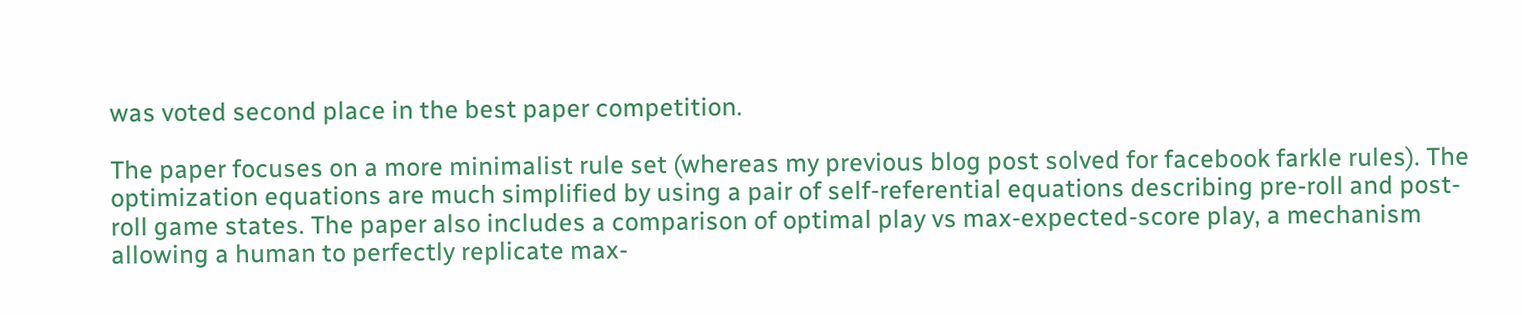was voted second place in the best paper competition.

The paper focuses on a more minimalist rule set (whereas my previous blog post solved for facebook farkle rules). The optimization equations are much simplified by using a pair of self-referential equations describing pre-roll and post-roll game states. The paper also includes a comparison of optimal play vs max-expected-score play, a mechanism allowing a human to perfectly replicate max-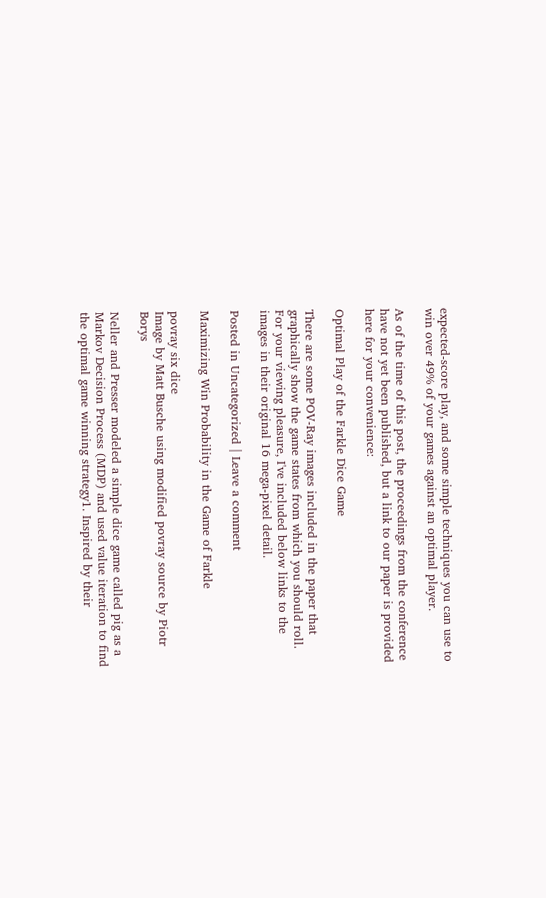expected-score play, and some simple techniques you can use to win over 49% of your games against an optimal player.

As of the time of this post, the proceedings from the conference have not yet been published, but a link to our paper is provided here for your convenience:

Optimal Play of the Farkle Dice Game

There are some POV-Ray images included in the paper that graphically show the game states from which you should roll. For your viewing pleasure, I've included below links to the images in their original 16 mega-pixel detail.

Posted in Uncategorized | Leave a comment

Maximizing Win Probability in the Game of Farkle

povray six dice
Image by Matt Busche using modified povray source by Piotr Borys

Neller and Presser modeled a simple dice game called pig as a Markov Decision Process (MDP) and used value iteration to find the optimal game winning strategy1. Inspired by their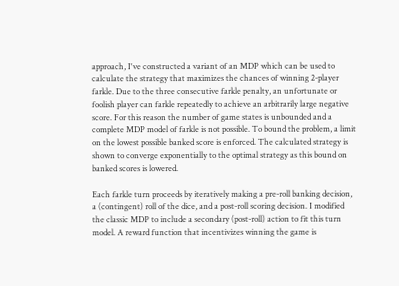approach, I've constructed a variant of an MDP which can be used to calculate the strategy that maximizes the chances of winning 2-player farkle. Due to the three consecutive farkle penalty, an unfortunate or foolish player can farkle repeatedly to achieve an arbitrarily large negative score. For this reason the number of game states is unbounded and a complete MDP model of farkle is not possible. To bound the problem, a limit on the lowest possible banked score is enforced. The calculated strategy is shown to converge exponentially to the optimal strategy as this bound on banked scores is lowered.

Each farkle turn proceeds by iteratively making a pre-roll banking decision, a (contingent) roll of the dice, and a post-roll scoring decision. I modified the classic MDP to include a secondary (post-roll) action to fit this turn model. A reward function that incentivizes winning the game is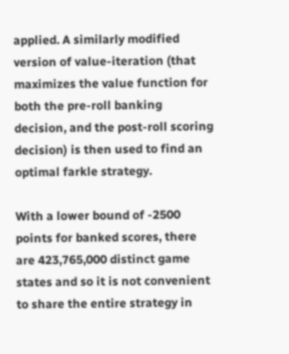applied. A similarly modified version of value-iteration (that maximizes the value function for both the pre-roll banking decision, and the post-roll scoring decision) is then used to find an optimal farkle strategy.

With a lower bound of -2500 points for banked scores, there are 423,765,000 distinct game states and so it is not convenient to share the entire strategy in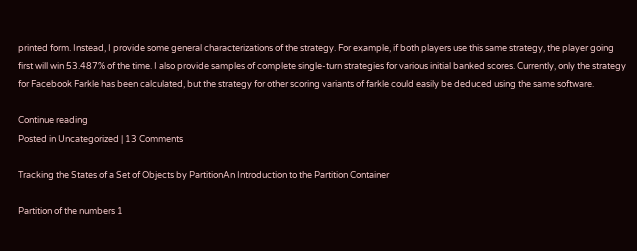printed form. Instead, I provide some general characterizations of the strategy. For example, if both players use this same strategy, the player going first will win 53.487% of the time. I also provide samples of complete single-turn strategies for various initial banked scores. Currently, only the strategy for Facebook Farkle has been calculated, but the strategy for other scoring variants of farkle could easily be deduced using the same software.

Continue reading
Posted in Uncategorized | 13 Comments

Tracking the States of a Set of Objects by PartitionAn Introduction to the Partition Container

Partition of the numbers 1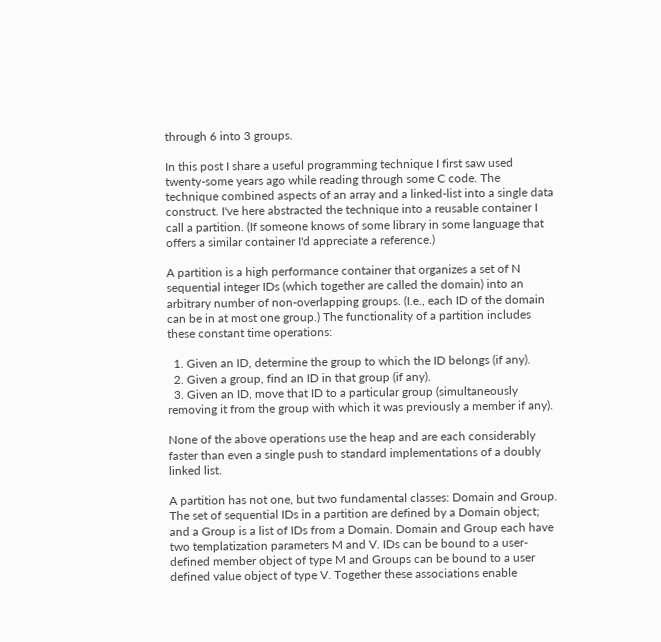through 6 into 3 groups.

In this post I share a useful programming technique I first saw used twenty-some years ago while reading through some C code. The technique combined aspects of an array and a linked-list into a single data construct. I've here abstracted the technique into a reusable container I call a partition. (If someone knows of some library in some language that offers a similar container I'd appreciate a reference.)

A partition is a high performance container that organizes a set of N sequential integer IDs (which together are called the domain) into an arbitrary number of non-overlapping groups. (I.e., each ID of the domain can be in at most one group.) The functionality of a partition includes these constant time operations:

  1. Given an ID, determine the group to which the ID belongs (if any).
  2. Given a group, find an ID in that group (if any).
  3. Given an ID, move that ID to a particular group (simultaneously removing it from the group with which it was previously a member if any).

None of the above operations use the heap and are each considerably faster than even a single push to standard implementations of a doubly linked list.

A partition has not one, but two fundamental classes: Domain and Group. The set of sequential IDs in a partition are defined by a Domain object; and a Group is a list of IDs from a Domain. Domain and Group each have two templatization parameters M and V. IDs can be bound to a user-defined member object of type M and Groups can be bound to a user defined value object of type V. Together these associations enable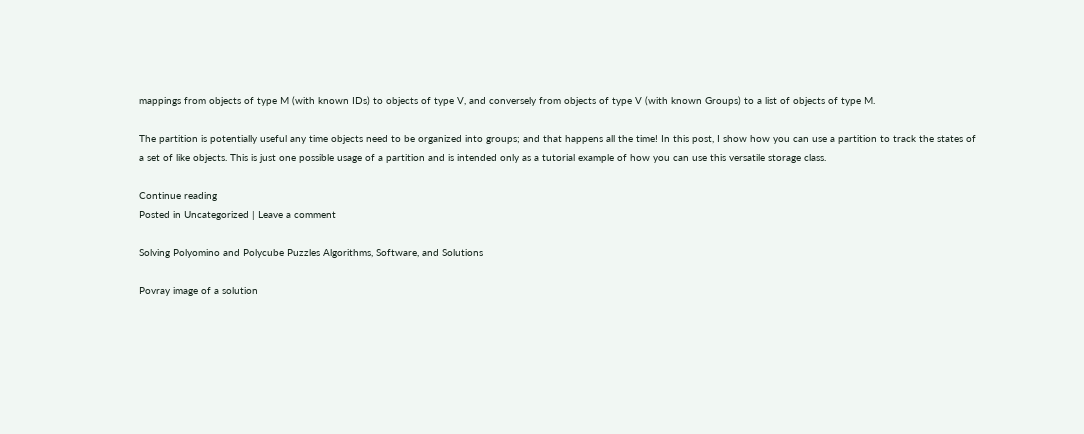mappings from objects of type M (with known IDs) to objects of type V, and conversely from objects of type V (with known Groups) to a list of objects of type M.

The partition is potentially useful any time objects need to be organized into groups; and that happens all the time! In this post, I show how you can use a partition to track the states of a set of like objects. This is just one possible usage of a partition and is intended only as a tutorial example of how you can use this versatile storage class.

Continue reading
Posted in Uncategorized | Leave a comment

Solving Polyomino and Polycube Puzzles Algorithms, Software, and Solutions

Povray image of a solution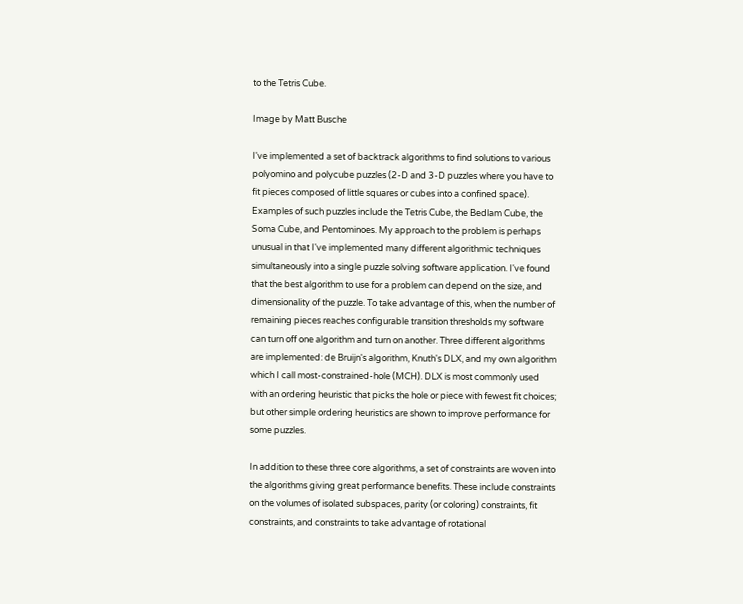to the Tetris Cube.

Image by Matt Busche

I've implemented a set of backtrack algorithms to find solutions to various polyomino and polycube puzzles (2-D and 3-D puzzles where you have to fit pieces composed of little squares or cubes into a confined space). Examples of such puzzles include the Tetris Cube, the Bedlam Cube, the Soma Cube, and Pentominoes. My approach to the problem is perhaps unusual in that I've implemented many different algorithmic techniques simultaneously into a single puzzle solving software application. I've found that the best algorithm to use for a problem can depend on the size, and dimensionality of the puzzle. To take advantage of this, when the number of remaining pieces reaches configurable transition thresholds my software can turn off one algorithm and turn on another. Three different algorithms are implemented: de Bruijn's algorithm, Knuth's DLX, and my own algorithm which I call most-constrained-hole (MCH). DLX is most commonly used with an ordering heuristic that picks the hole or piece with fewest fit choices; but other simple ordering heuristics are shown to improve performance for some puzzles.

In addition to these three core algorithms, a set of constraints are woven into the algorithms giving great performance benefits. These include constraints on the volumes of isolated subspaces, parity (or coloring) constraints, fit constraints, and constraints to take advantage of rotational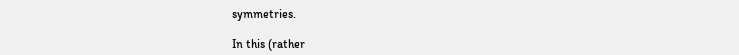symmetries.

In this (rather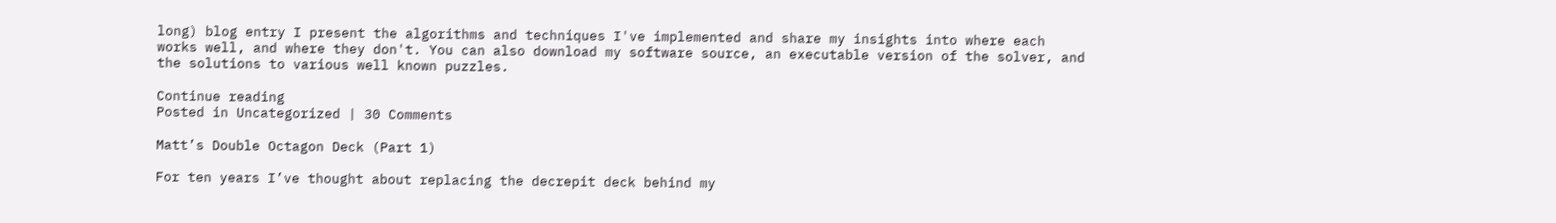long) blog entry I present the algorithms and techniques I've implemented and share my insights into where each works well, and where they don't. You can also download my software source, an executable version of the solver, and the solutions to various well known puzzles.

Continue reading
Posted in Uncategorized | 30 Comments

Matt’s Double Octagon Deck (Part 1)

For ten years I’ve thought about replacing the decrepit deck behind my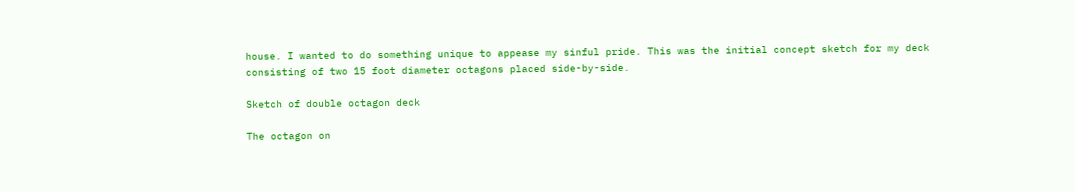house. I wanted to do something unique to appease my sinful pride. This was the initial concept sketch for my deck consisting of two 15 foot diameter octagons placed side-by-side.

Sketch of double octagon deck

The octagon on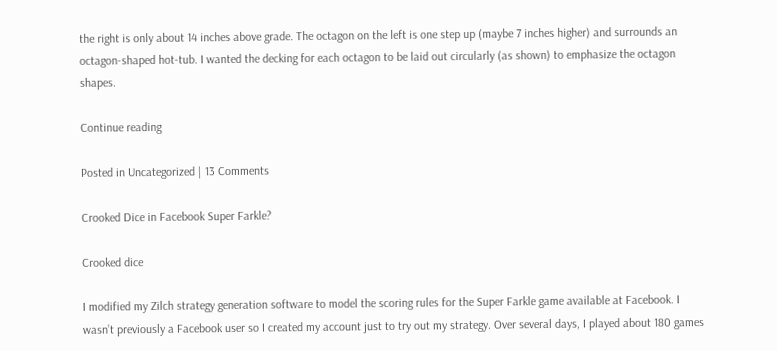the right is only about 14 inches above grade. The octagon on the left is one step up (maybe 7 inches higher) and surrounds an octagon-shaped hot-tub. I wanted the decking for each octagon to be laid out circularly (as shown) to emphasize the octagon shapes.

Continue reading

Posted in Uncategorized | 13 Comments

Crooked Dice in Facebook Super Farkle?

Crooked dice

I modified my Zilch strategy generation software to model the scoring rules for the Super Farkle game available at Facebook. I wasn’t previously a Facebook user so I created my account just to try out my strategy. Over several days, I played about 180 games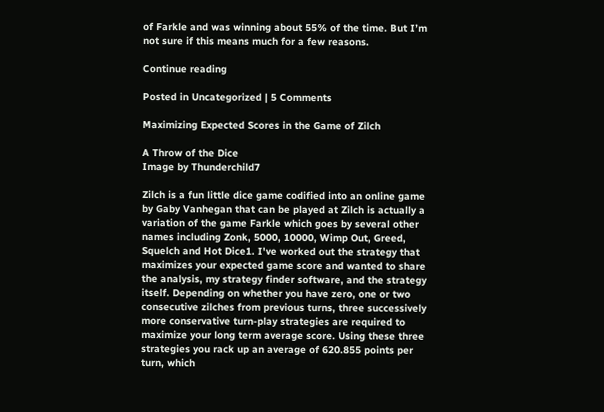of Farkle and was winning about 55% of the time. But I’m not sure if this means much for a few reasons.

Continue reading

Posted in Uncategorized | 5 Comments

Maximizing Expected Scores in the Game of Zilch

A Throw of the Dice
Image by Thunderchild7

Zilch is a fun little dice game codified into an online game by Gaby Vanhegan that can be played at Zilch is actually a variation of the game Farkle which goes by several other names including Zonk, 5000, 10000, Wimp Out, Greed, Squelch and Hot Dice1. I've worked out the strategy that maximizes your expected game score and wanted to share the analysis, my strategy finder software, and the strategy itself. Depending on whether you have zero, one or two consecutive zilches from previous turns, three successively more conservative turn-play strategies are required to maximize your long term average score. Using these three strategies you rack up an average of 620.855 points per turn, which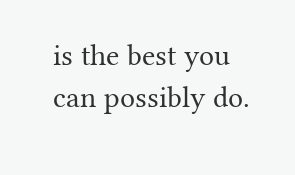is the best you can possibly do.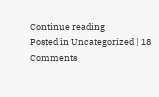Continue reading
Posted in Uncategorized | 18 Comments